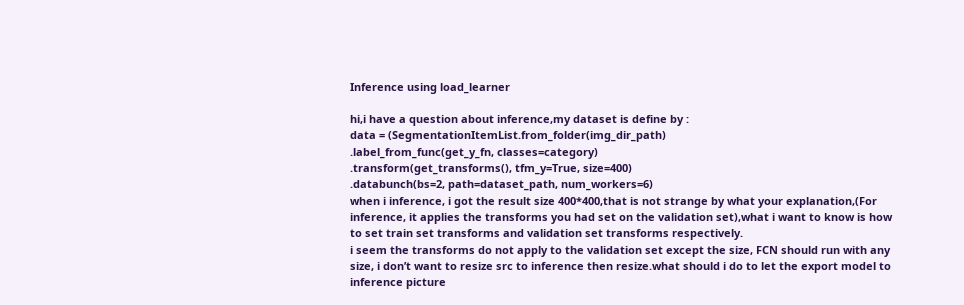Inference using load_learner

hi,i have a question about inference,my dataset is define by :
data = (SegmentationItemList.from_folder(img_dir_path)
.label_from_func(get_y_fn, classes=category)
.transform(get_transforms(), tfm_y=True, size=400)
.databunch(bs=2, path=dataset_path, num_workers=6)
when i inference, i got the result size 400*400,that is not strange by what your explanation,(For inference, it applies the transforms you had set on the validation set),what i want to know is how to set train set transforms and validation set transforms respectively.
i seem the transforms do not apply to the validation set except the size, FCN should run with any size, i don’t want to resize src to inference then resize.what should i do to let the export model to inference picture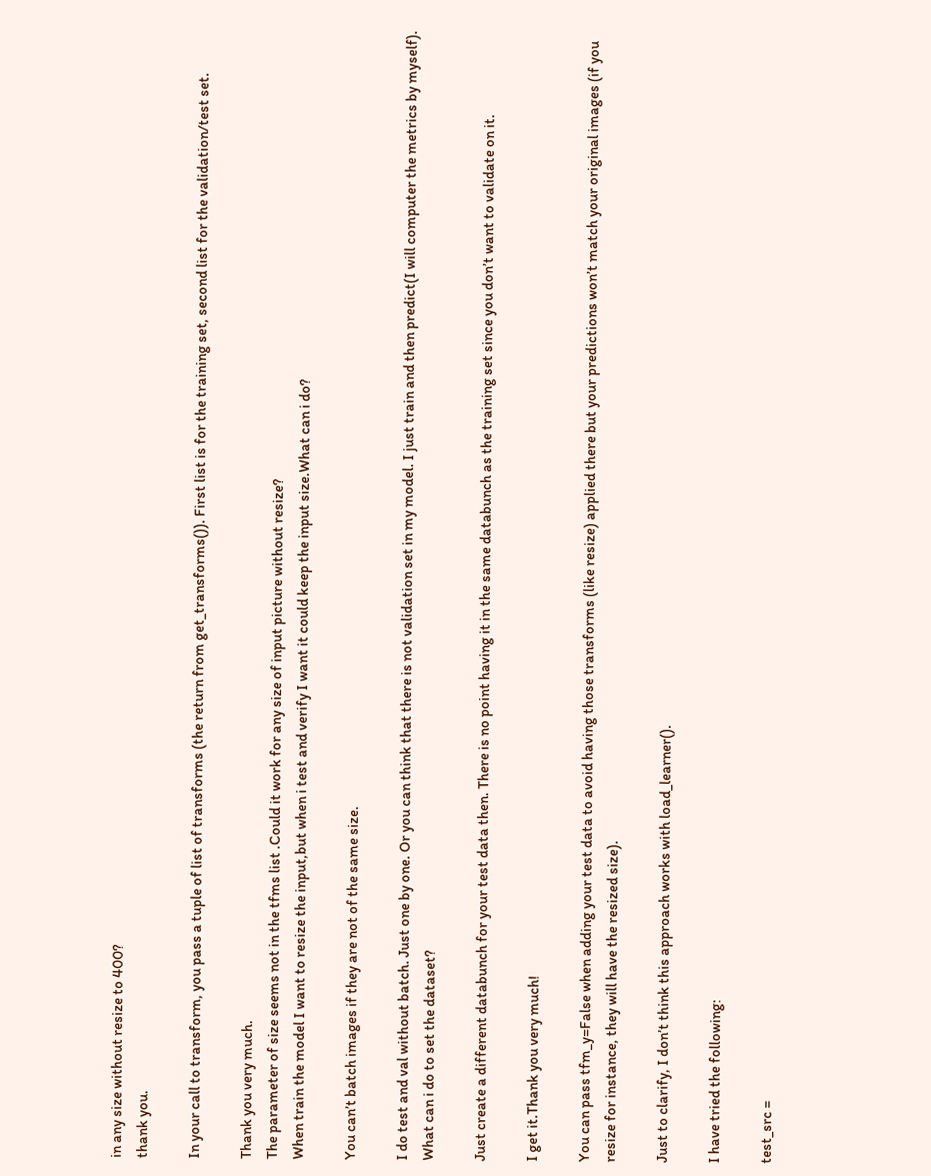in any size without resize to 400?
thank you.

In your call to transform, you pass a tuple of list of transforms (the return from get_transforms()). First list is for the training set, second list for the validation/test set.

Thank you very much.
The parameter of size seems not in the tfms list .Could it work for any size of input picture without resize?
When train the model I want to resize the input,but when i test and verify I want it could keep the input size.What can i do?

You can’t batch images if they are not of the same size.

I do test and val without batch. Just one by one. Or you can think that there is not validation set in my model. I just train and then predict(I will computer the metrics by myself). What can i do to set the dataset?

Just create a different databunch for your test data then. There is no point having it in the same databunch as the training set since you don’t want to validate on it.

I get it.Thank you very much!

You can pass tfm_y=False when adding your test data to avoid having those transforms (like resize) applied there but your predictions won’t match your original images (if you resize for instance, they will have the resized size).

Just to clarify, I don’t think this approach works with load_learner().

I have tried the following:

test_src =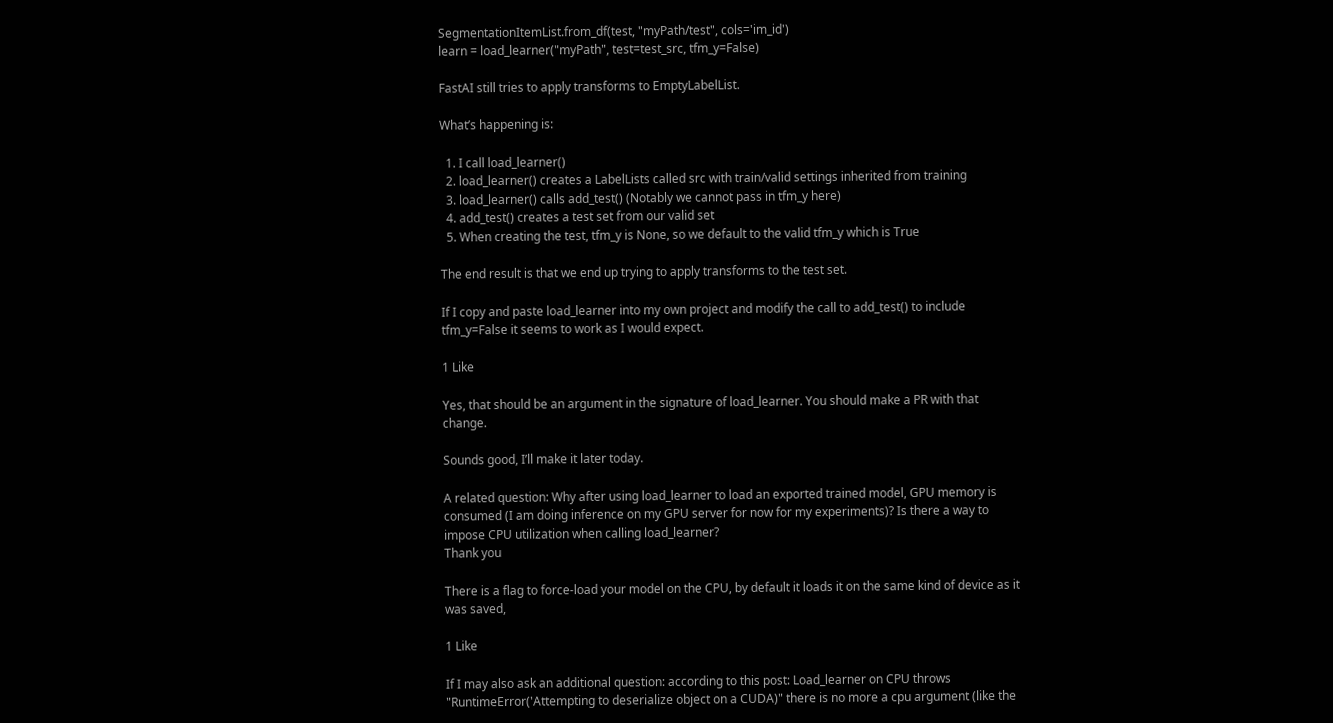SegmentationItemList.from_df(test, "myPath/test", cols='im_id')
learn = load_learner("myPath", test=test_src, tfm_y=False)

FastAI still tries to apply transforms to EmptyLabelList.

What’s happening is:

  1. I call load_learner()
  2. load_learner() creates a LabelLists called src with train/valid settings inherited from training
  3. load_learner() calls add_test() (Notably we cannot pass in tfm_y here)
  4. add_test() creates a test set from our valid set
  5. When creating the test, tfm_y is None, so we default to the valid tfm_y which is True

The end result is that we end up trying to apply transforms to the test set.

If I copy and paste load_learner into my own project and modify the call to add_test() to include tfm_y=False it seems to work as I would expect.

1 Like

Yes, that should be an argument in the signature of load_learner. You should make a PR with that change.

Sounds good, I’ll make it later today.

A related question: Why after using load_learner to load an exported trained model, GPU memory is consumed (I am doing inference on my GPU server for now for my experiments)? Is there a way to impose CPU utilization when calling load_learner?
Thank you

There is a flag to force-load your model on the CPU, by default it loads it on the same kind of device as it was saved,

1 Like

If I may also ask an additional question: according to this post: Load_learner on CPU throws "RuntimeError('Attempting to deserialize object on a CUDA)" there is no more a cpu argument (like the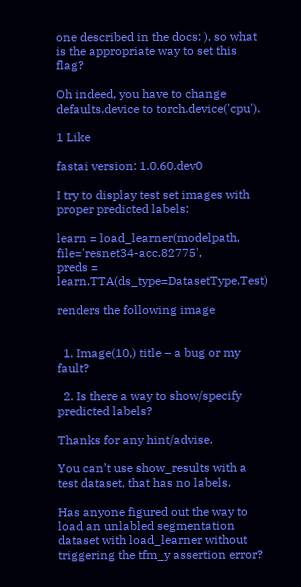one described in the docs: ), so what is the appropriate way to set this flag?

Oh indeed, you have to change defaults.device to torch.device('cpu').

1 Like

fastai version: 1.0.60.dev0

I try to display test set images with proper predicted labels:

learn = load_learner(modelpath, file='resnet34-acc.82775',
preds = learn.TTA(ds_type=DatasetType.Test)

renders the following image


  1. Image(10,) title – a bug or my fault?

  2. Is there a way to show/specify predicted labels?

Thanks for any hint/advise.

You can’t use show_results with a test dataset, that has no labels.

Has anyone figured out the way to load an unlabled segmentation dataset with load_learner without triggering the tfm_y assertion error?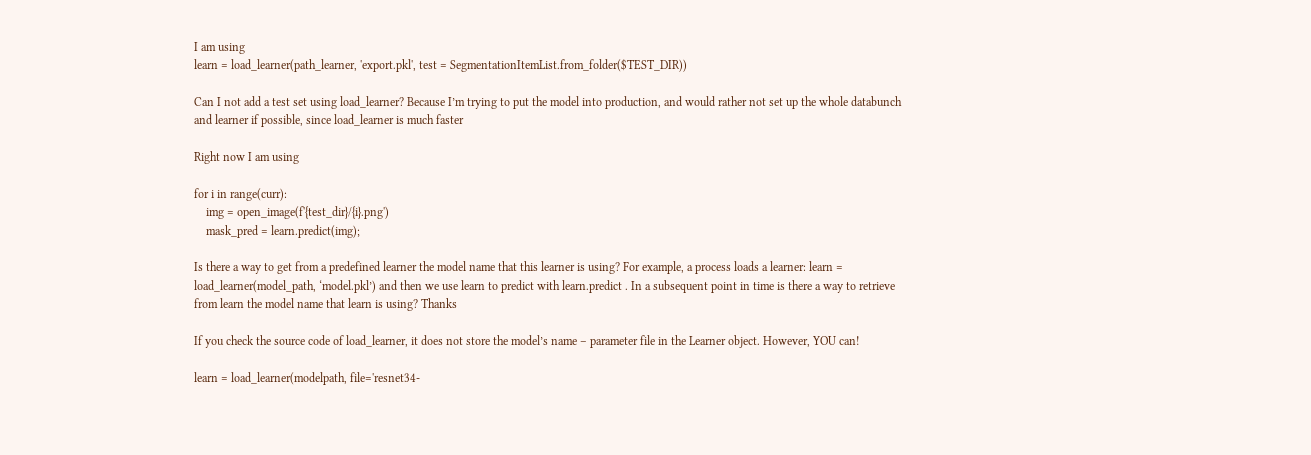I am using
learn = load_learner(path_learner, 'export.pkl', test = SegmentationItemList.from_folder($TEST_DIR))

Can I not add a test set using load_learner? Because I’m trying to put the model into production, and would rather not set up the whole databunch and learner if possible, since load_learner is much faster

Right now I am using

for i in range(curr):
    img = open_image(f'{test_dir}/{i}.png')
    mask_pred = learn.predict(img);

Is there a way to get from a predefined learner the model name that this learner is using? For example, a process loads a learner: learn = load_learner(model_path, ‘model.pkl’) and then we use learn to predict with learn.predict . In a subsequent point in time is there a way to retrieve from learn the model name that learn is using? Thanks

If you check the source code of load_learner, it does not store the model’s name – parameter file in the Learner object. However, YOU can!

learn = load_learner(modelpath, file='resnet34-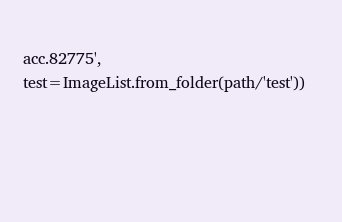acc.82775', test=ImageList.from_folder(path/'test'))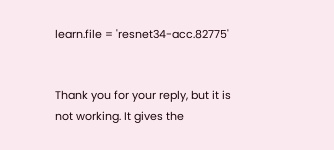learn.file = 'resnet34-acc.82775'


Thank you for your reply, but it is not working. It gives the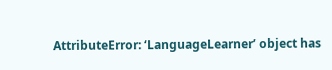AttributeError: ‘LanguageLearner’ object has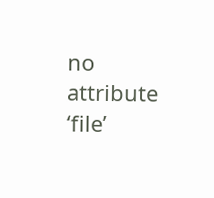no attribute ‘file’